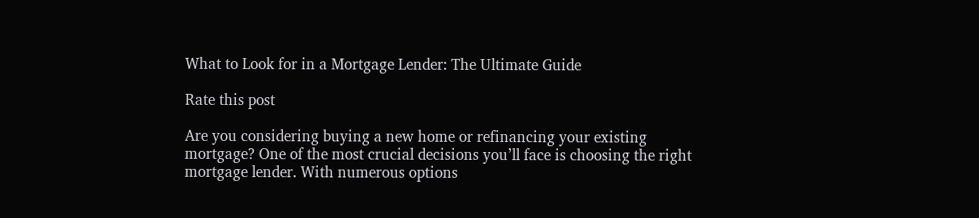What to Look for in a Mortgage Lender: The Ultimate Guide

Rate this post

Are you considering buying a new home or refinancing your existing mortgage? One of the most crucial decisions you’ll face is choosing the right mortgage lender. With numerous options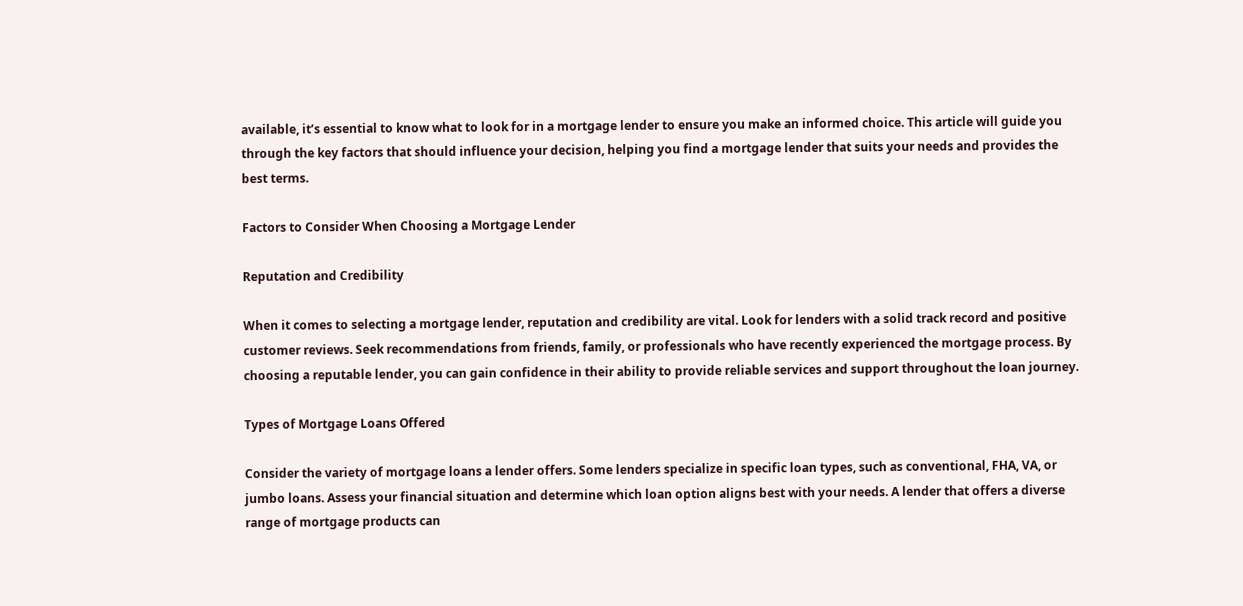available, it’s essential to know what to look for in a mortgage lender to ensure you make an informed choice. This article will guide you through the key factors that should influence your decision, helping you find a mortgage lender that suits your needs and provides the best terms.

Factors to Consider When Choosing a Mortgage Lender

Reputation and Credibility

When it comes to selecting a mortgage lender, reputation and credibility are vital. Look for lenders with a solid track record and positive customer reviews. Seek recommendations from friends, family, or professionals who have recently experienced the mortgage process. By choosing a reputable lender, you can gain confidence in their ability to provide reliable services and support throughout the loan journey.

Types of Mortgage Loans Offered

Consider the variety of mortgage loans a lender offers. Some lenders specialize in specific loan types, such as conventional, FHA, VA, or jumbo loans. Assess your financial situation and determine which loan option aligns best with your needs. A lender that offers a diverse range of mortgage products can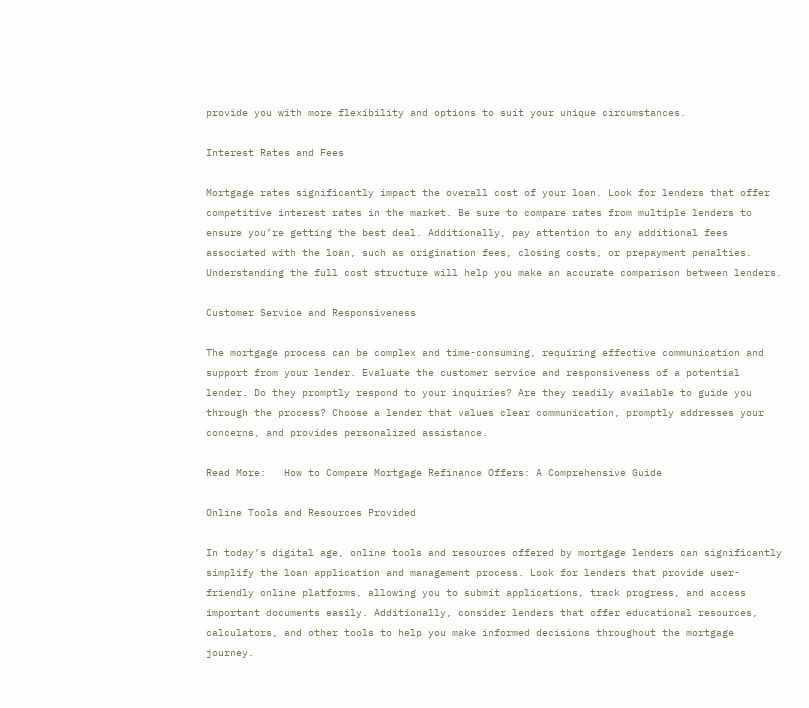provide you with more flexibility and options to suit your unique circumstances.

Interest Rates and Fees

Mortgage rates significantly impact the overall cost of your loan. Look for lenders that offer competitive interest rates in the market. Be sure to compare rates from multiple lenders to ensure you’re getting the best deal. Additionally, pay attention to any additional fees associated with the loan, such as origination fees, closing costs, or prepayment penalties. Understanding the full cost structure will help you make an accurate comparison between lenders.

Customer Service and Responsiveness

The mortgage process can be complex and time-consuming, requiring effective communication and support from your lender. Evaluate the customer service and responsiveness of a potential lender. Do they promptly respond to your inquiries? Are they readily available to guide you through the process? Choose a lender that values clear communication, promptly addresses your concerns, and provides personalized assistance.

Read More:   How to Compare Mortgage Refinance Offers: A Comprehensive Guide

Online Tools and Resources Provided

In today’s digital age, online tools and resources offered by mortgage lenders can significantly simplify the loan application and management process. Look for lenders that provide user-friendly online platforms, allowing you to submit applications, track progress, and access important documents easily. Additionally, consider lenders that offer educational resources, calculators, and other tools to help you make informed decisions throughout the mortgage journey.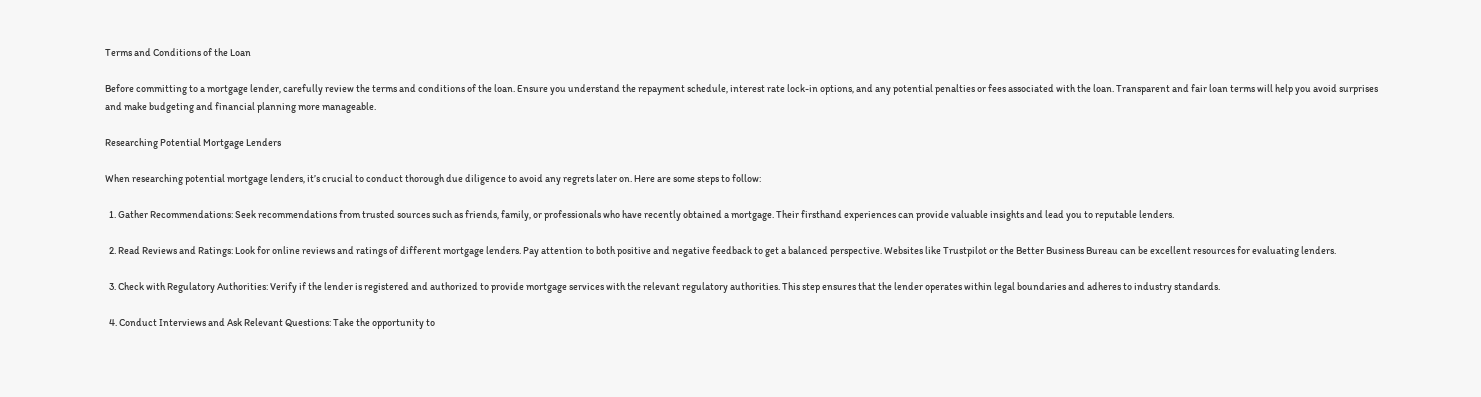Terms and Conditions of the Loan

Before committing to a mortgage lender, carefully review the terms and conditions of the loan. Ensure you understand the repayment schedule, interest rate lock-in options, and any potential penalties or fees associated with the loan. Transparent and fair loan terms will help you avoid surprises and make budgeting and financial planning more manageable.

Researching Potential Mortgage Lenders

When researching potential mortgage lenders, it’s crucial to conduct thorough due diligence to avoid any regrets later on. Here are some steps to follow:

  1. Gather Recommendations: Seek recommendations from trusted sources such as friends, family, or professionals who have recently obtained a mortgage. Their firsthand experiences can provide valuable insights and lead you to reputable lenders.

  2. Read Reviews and Ratings: Look for online reviews and ratings of different mortgage lenders. Pay attention to both positive and negative feedback to get a balanced perspective. Websites like Trustpilot or the Better Business Bureau can be excellent resources for evaluating lenders.

  3. Check with Regulatory Authorities: Verify if the lender is registered and authorized to provide mortgage services with the relevant regulatory authorities. This step ensures that the lender operates within legal boundaries and adheres to industry standards.

  4. Conduct Interviews and Ask Relevant Questions: Take the opportunity to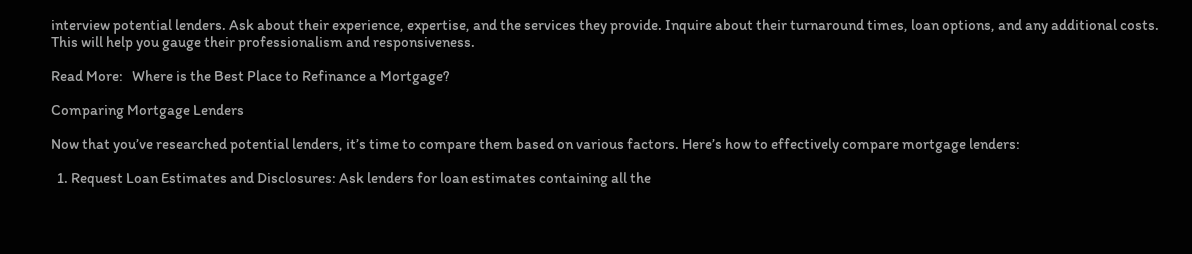interview potential lenders. Ask about their experience, expertise, and the services they provide. Inquire about their turnaround times, loan options, and any additional costs. This will help you gauge their professionalism and responsiveness.

Read More:   Where is the Best Place to Refinance a Mortgage?

Comparing Mortgage Lenders

Now that you’ve researched potential lenders, it’s time to compare them based on various factors. Here’s how to effectively compare mortgage lenders:

  1. Request Loan Estimates and Disclosures: Ask lenders for loan estimates containing all the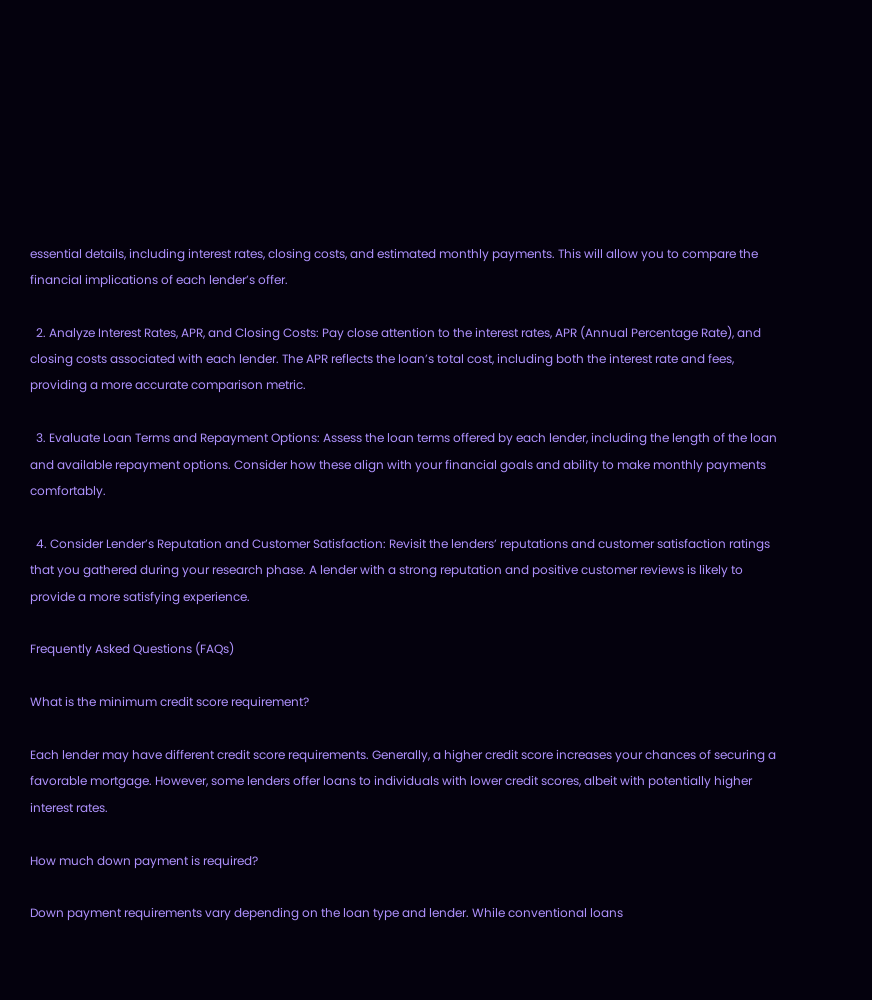essential details, including interest rates, closing costs, and estimated monthly payments. This will allow you to compare the financial implications of each lender’s offer.

  2. Analyze Interest Rates, APR, and Closing Costs: Pay close attention to the interest rates, APR (Annual Percentage Rate), and closing costs associated with each lender. The APR reflects the loan’s total cost, including both the interest rate and fees, providing a more accurate comparison metric.

  3. Evaluate Loan Terms and Repayment Options: Assess the loan terms offered by each lender, including the length of the loan and available repayment options. Consider how these align with your financial goals and ability to make monthly payments comfortably.

  4. Consider Lender’s Reputation and Customer Satisfaction: Revisit the lenders’ reputations and customer satisfaction ratings that you gathered during your research phase. A lender with a strong reputation and positive customer reviews is likely to provide a more satisfying experience.

Frequently Asked Questions (FAQs)

What is the minimum credit score requirement?

Each lender may have different credit score requirements. Generally, a higher credit score increases your chances of securing a favorable mortgage. However, some lenders offer loans to individuals with lower credit scores, albeit with potentially higher interest rates.

How much down payment is required?

Down payment requirements vary depending on the loan type and lender. While conventional loans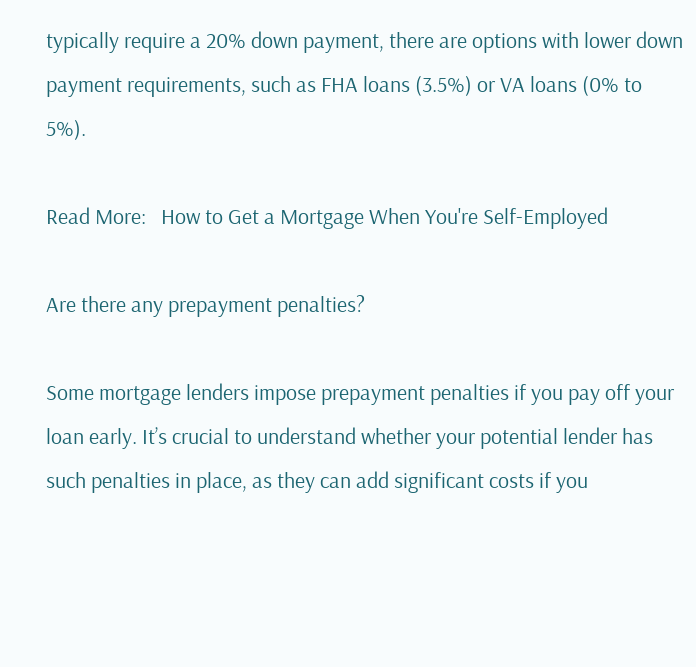typically require a 20% down payment, there are options with lower down payment requirements, such as FHA loans (3.5%) or VA loans (0% to 5%).

Read More:   How to Get a Mortgage When You're Self-Employed

Are there any prepayment penalties?

Some mortgage lenders impose prepayment penalties if you pay off your loan early. It’s crucial to understand whether your potential lender has such penalties in place, as they can add significant costs if you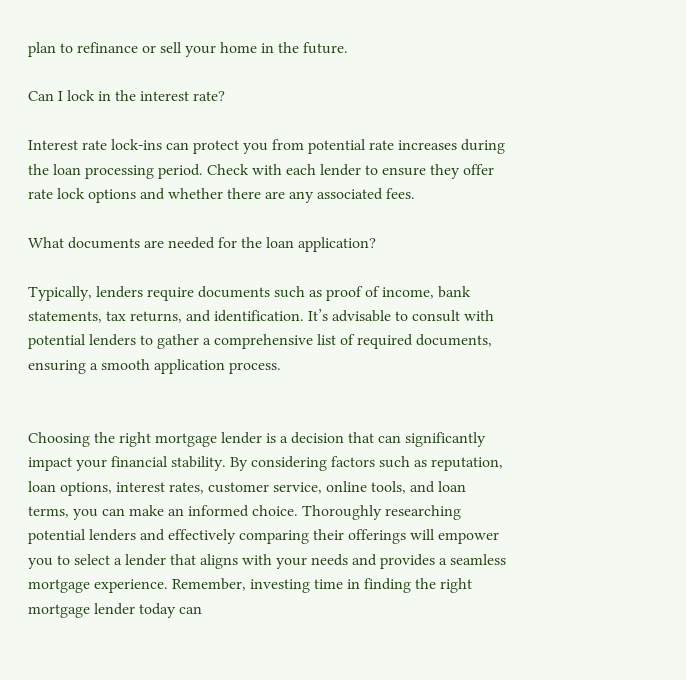plan to refinance or sell your home in the future.

Can I lock in the interest rate?

Interest rate lock-ins can protect you from potential rate increases during the loan processing period. Check with each lender to ensure they offer rate lock options and whether there are any associated fees.

What documents are needed for the loan application?

Typically, lenders require documents such as proof of income, bank statements, tax returns, and identification. It’s advisable to consult with potential lenders to gather a comprehensive list of required documents, ensuring a smooth application process.


Choosing the right mortgage lender is a decision that can significantly impact your financial stability. By considering factors such as reputation, loan options, interest rates, customer service, online tools, and loan terms, you can make an informed choice. Thoroughly researching potential lenders and effectively comparing their offerings will empower you to select a lender that aligns with your needs and provides a seamless mortgage experience. Remember, investing time in finding the right mortgage lender today can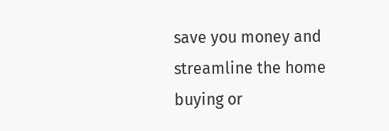save you money and streamline the home buying or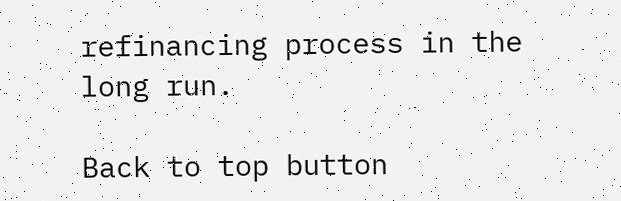refinancing process in the long run.

Back to top button